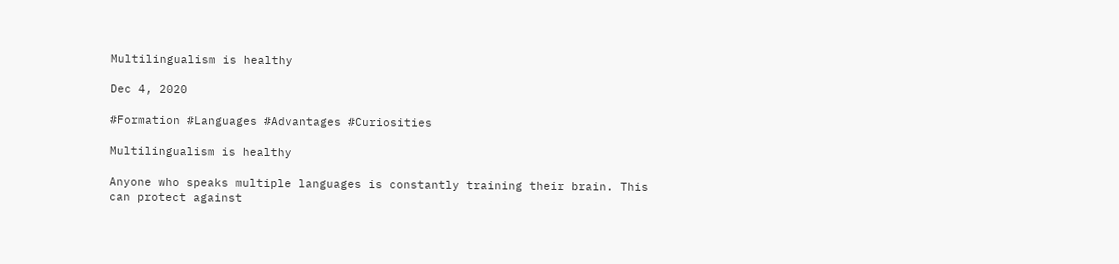Multilingualism is healthy

Dec 4, 2020

#Formation #Languages #Advantages #Curiosities

Multilingualism is healthy

Anyone who speaks multiple languages is constantly training their brain. This can protect against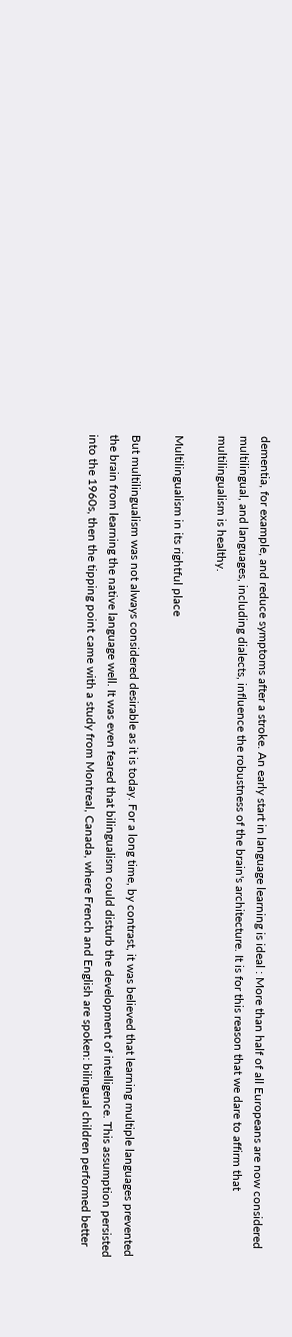dementia, for example, and reduce symptoms after a stroke. An early start in language learning is ideal : More than half of all Europeans are now considered multilingual, and languages, including dialects, influence the robustness of the brain's architecture. It is for this reason that we dare to affirm that multilingualism is healthy.

Multilingualism in its rightful place

But multilingualism was not always considered desirable as it is today. For a long time, by contrast, it was believed that learning multiple languages prevented the brain from learning the native language well. It was even feared that bilingualism could disturb the development of intelligence. This assumption persisted into the 1960s, then the tipping point came with a study from Montreal, Canada, where French and English are spoken: bilingual children performed better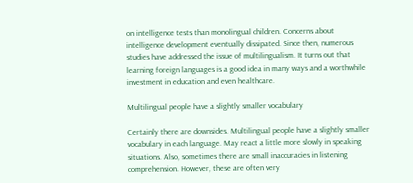on intelligence tests than monolingual children. Concerns about intelligence development eventually dissipated. Since then, numerous studies have addressed the issue of multilingualism. It turns out that learning foreign languages is a good idea in many ways and a worthwhile investment in education and even healthcare.

Multilingual people have a slightly smaller vocabulary

Certainly there are downsides. Multilingual people have a slightly smaller vocabulary in each language. May react a little more slowly in speaking situations. Also, sometimes there are small inaccuracies in listening comprehension. However, these are often very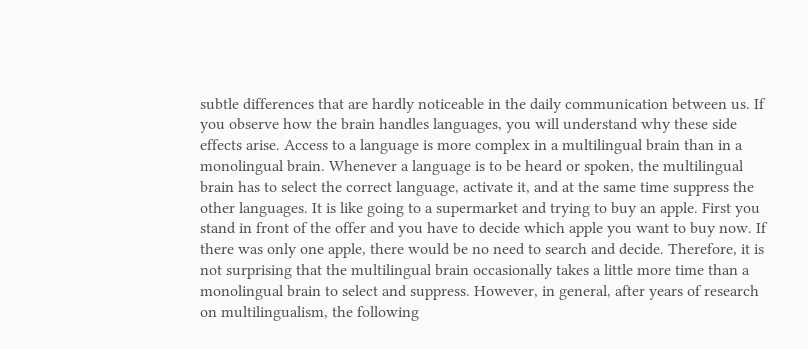subtle differences that are hardly noticeable in the daily communication between us. If you observe how the brain handles languages, you will understand why these side effects arise. Access to a language is more complex in a multilingual brain than in a monolingual brain. Whenever a language is to be heard or spoken, the multilingual brain has to select the correct language, activate it, and at the same time suppress the other languages. It is like going to a supermarket and trying to buy an apple. First you stand in front of the offer and you have to decide which apple you want to buy now. If there was only one apple, there would be no need to search and decide. Therefore, it is not surprising that the multilingual brain occasionally takes a little more time than a monolingual brain to select and suppress. However, in general, after years of research on multilingualism, the following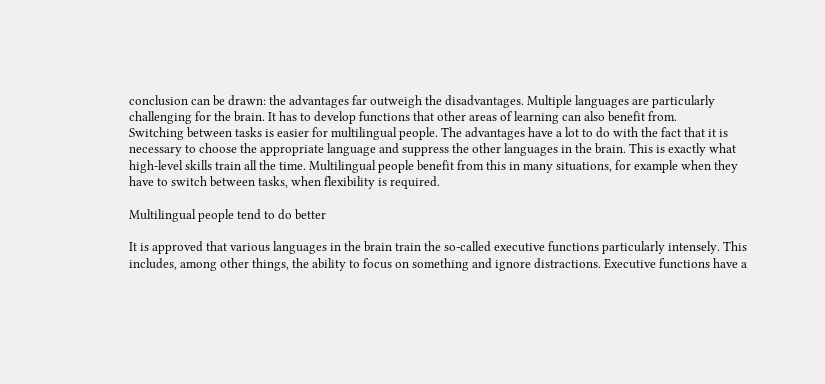conclusion can be drawn: the advantages far outweigh the disadvantages. Multiple languages are particularly challenging for the brain. It has to develop functions that other areas of learning can also benefit from.
Switching between tasks is easier for multilingual people. The advantages have a lot to do with the fact that it is necessary to choose the appropriate language and suppress the other languages in the brain. This is exactly what high-level skills train all the time. Multilingual people benefit from this in many situations, for example when they have to switch between tasks, when flexibility is required.

Multilingual people tend to do better

It is approved that various languages in the brain train the so-called executive functions particularly intensely. This includes, among other things, the ability to focus on something and ignore distractions. Executive functions have a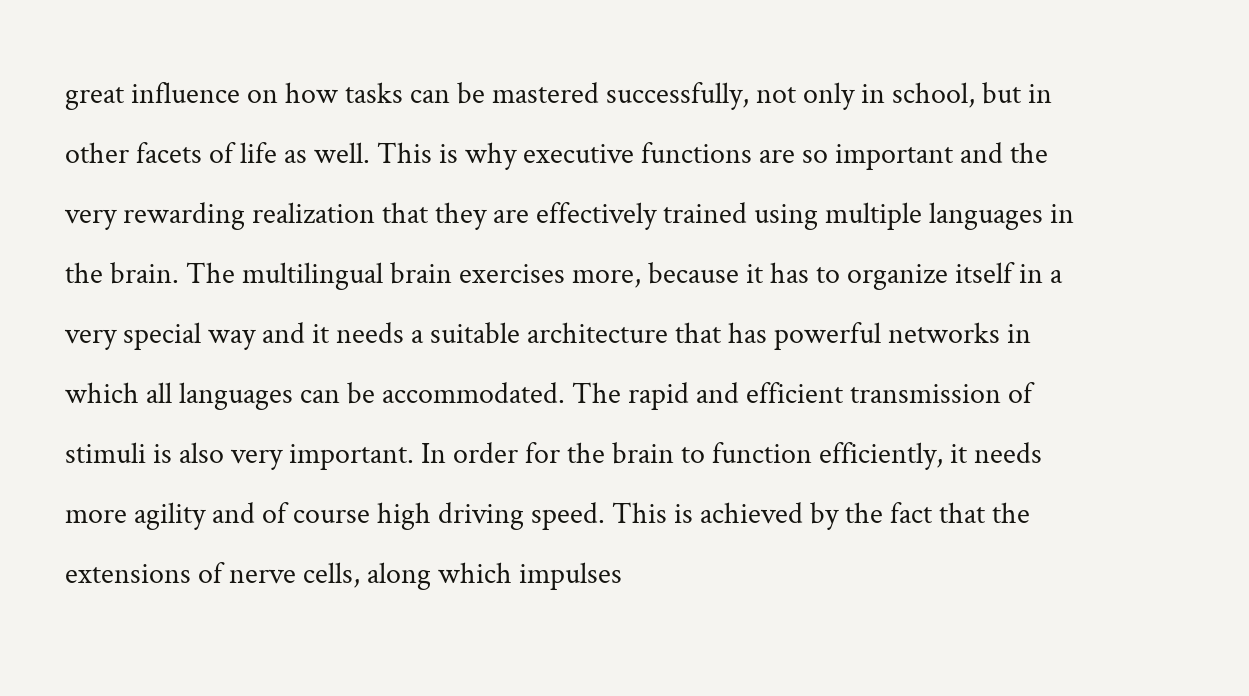great influence on how tasks can be mastered successfully, not only in school, but in other facets of life as well. This is why executive functions are so important and the very rewarding realization that they are effectively trained using multiple languages in the brain. The multilingual brain exercises more, because it has to organize itself in a very special way and it needs a suitable architecture that has powerful networks in which all languages can be accommodated. The rapid and efficient transmission of stimuli is also very important. In order for the brain to function efficiently, it needs more agility and of course high driving speed. This is achieved by the fact that the extensions of nerve cells, along which impulses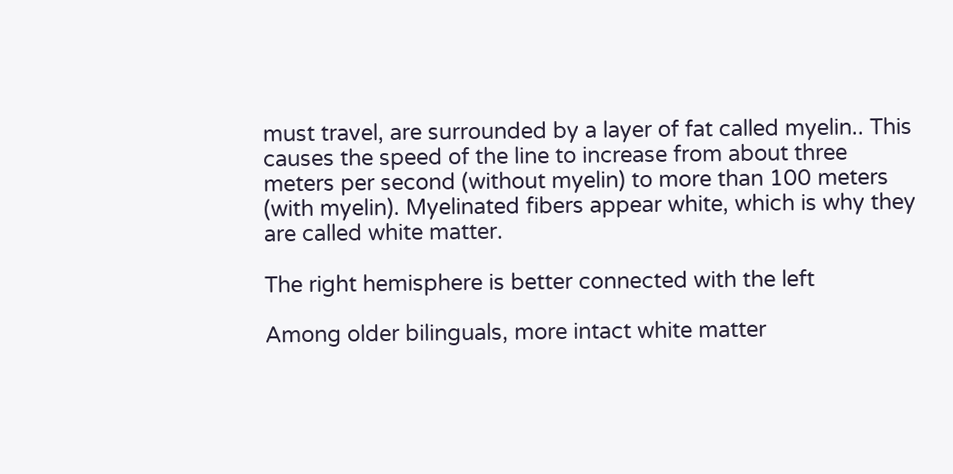must travel, are surrounded by a layer of fat called myelin.. This causes the speed of the line to increase from about three meters per second (without myelin) to more than 100 meters (with myelin). Myelinated fibers appear white, which is why they are called white matter.

The right hemisphere is better connected with the left

Among older bilinguals, more intact white matter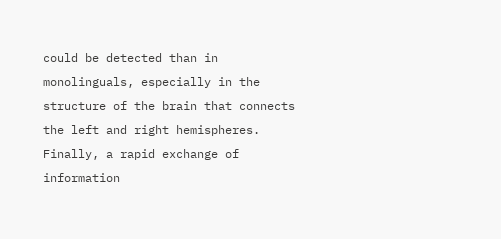could be detected than in monolinguals, especially in the structure of the brain that connects the left and right hemispheres. Finally, a rapid exchange of information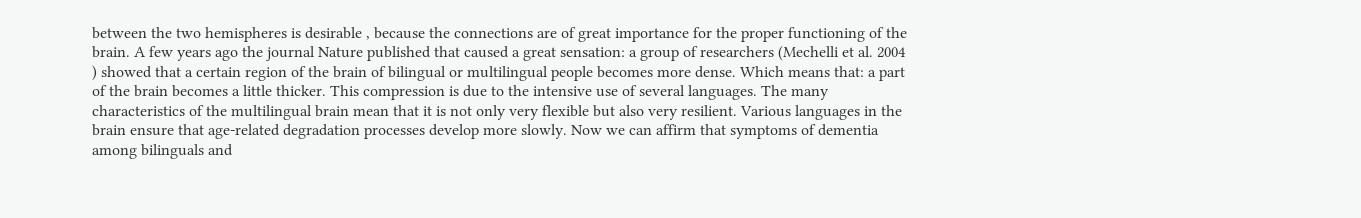between the two hemispheres is desirable , because the connections are of great importance for the proper functioning of the brain. A few years ago the journal Nature published that caused a great sensation: a group of researchers (Mechelli et al. 2004 ) showed that a certain region of the brain of bilingual or multilingual people becomes more dense. Which means that: a part of the brain becomes a little thicker. This compression is due to the intensive use of several languages. The many characteristics of the multilingual brain mean that it is not only very flexible but also very resilient. Various languages in the brain ensure that age-related degradation processes develop more slowly. Now we can affirm that symptoms of dementia among bilinguals and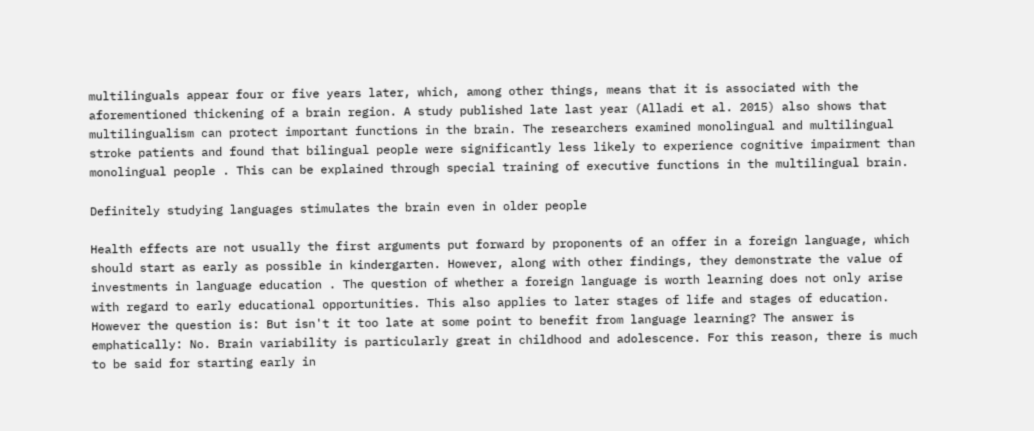multilinguals appear four or five years later, which, among other things, means that it is associated with the aforementioned thickening of a brain region. A study published late last year (Alladi et al. 2015) also shows that multilingualism can protect important functions in the brain. The researchers examined monolingual and multilingual stroke patients and found that bilingual people were significantly less likely to experience cognitive impairment than monolingual people . This can be explained through special training of executive functions in the multilingual brain.

Definitely studying languages stimulates the brain even in older people

Health effects are not usually the first arguments put forward by proponents of an offer in a foreign language, which should start as early as possible in kindergarten. However, along with other findings, they demonstrate the value of investments in language education . The question of whether a foreign language is worth learning does not only arise with regard to early educational opportunities. This also applies to later stages of life and stages of education. However the question is: But isn't it too late at some point to benefit from language learning? The answer is emphatically: No. Brain variability is particularly great in childhood and adolescence. For this reason, there is much to be said for starting early in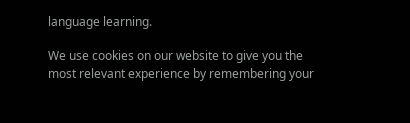language learning.

We use cookies on our website to give you the most relevant experience by remembering your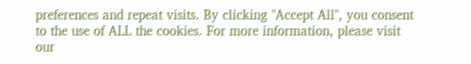preferences and repeat visits. By clicking "Accept All", you consent to the use of ALL the cookies. For more information, please visit our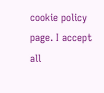cookie policy page. I accept all